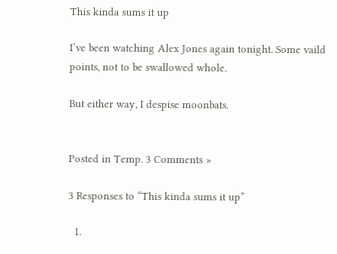This kinda sums it up

I’ve been watching Alex Jones again tonight. Some vaild points, not to be swallowed whole.

But either way, I despise moonbats.


Posted in Temp. 3 Comments »

3 Responses to “This kinda sums it up”

  1.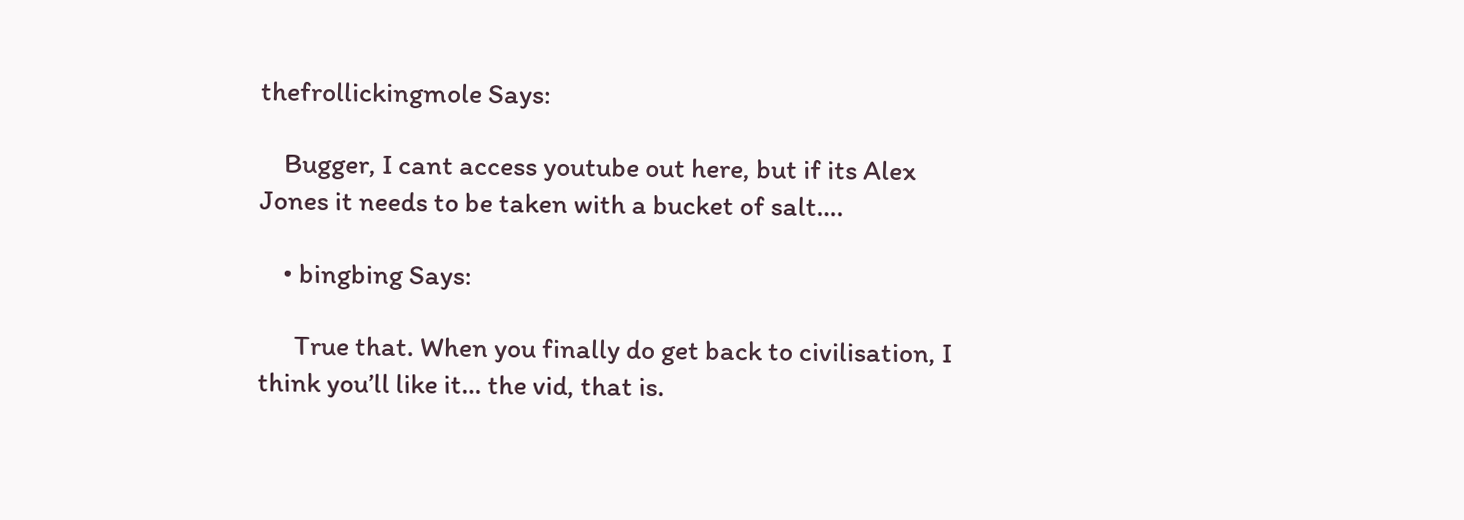thefrollickingmole Says:

    Bugger, I cant access youtube out here, but if its Alex Jones it needs to be taken with a bucket of salt….

    • bingbing Says:

      True that. When you finally do get back to civilisation, I think you’ll like it… the vid, that is.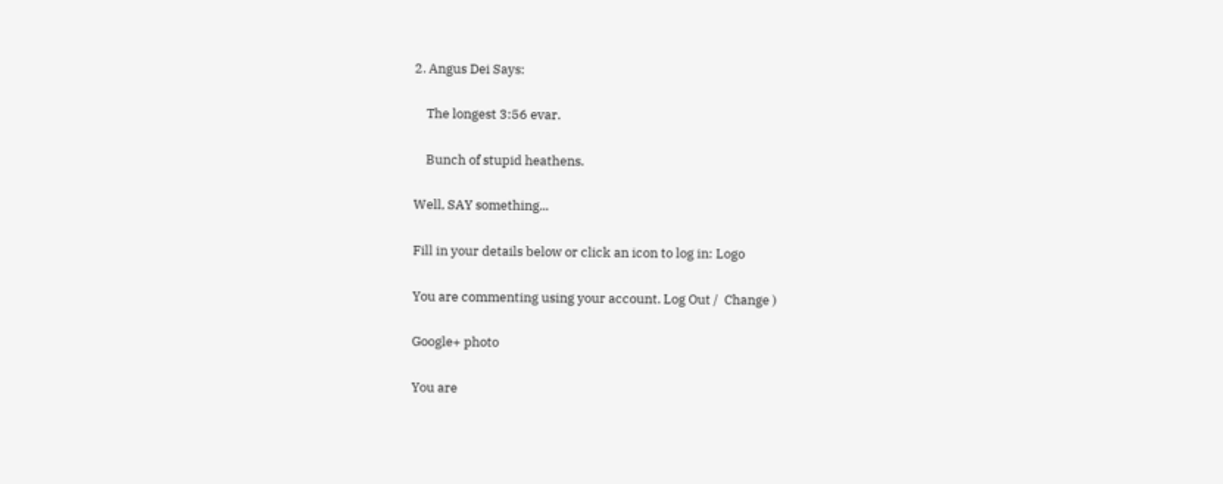2. Angus Dei Says:

    The longest 3:56 evar.

    Bunch of stupid heathens.

Well, SAY something...

Fill in your details below or click an icon to log in: Logo

You are commenting using your account. Log Out /  Change )

Google+ photo

You are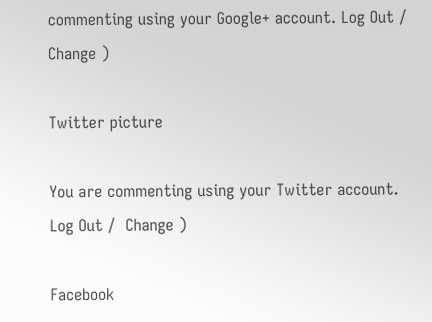commenting using your Google+ account. Log Out /  Change )

Twitter picture

You are commenting using your Twitter account. Log Out /  Change )

Facebook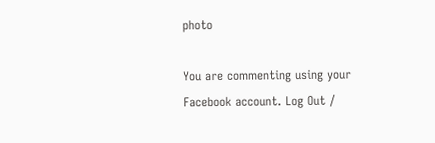photo

You are commenting using your Facebook account. Log Out /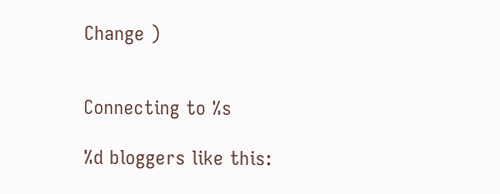Change )


Connecting to %s

%d bloggers like this: